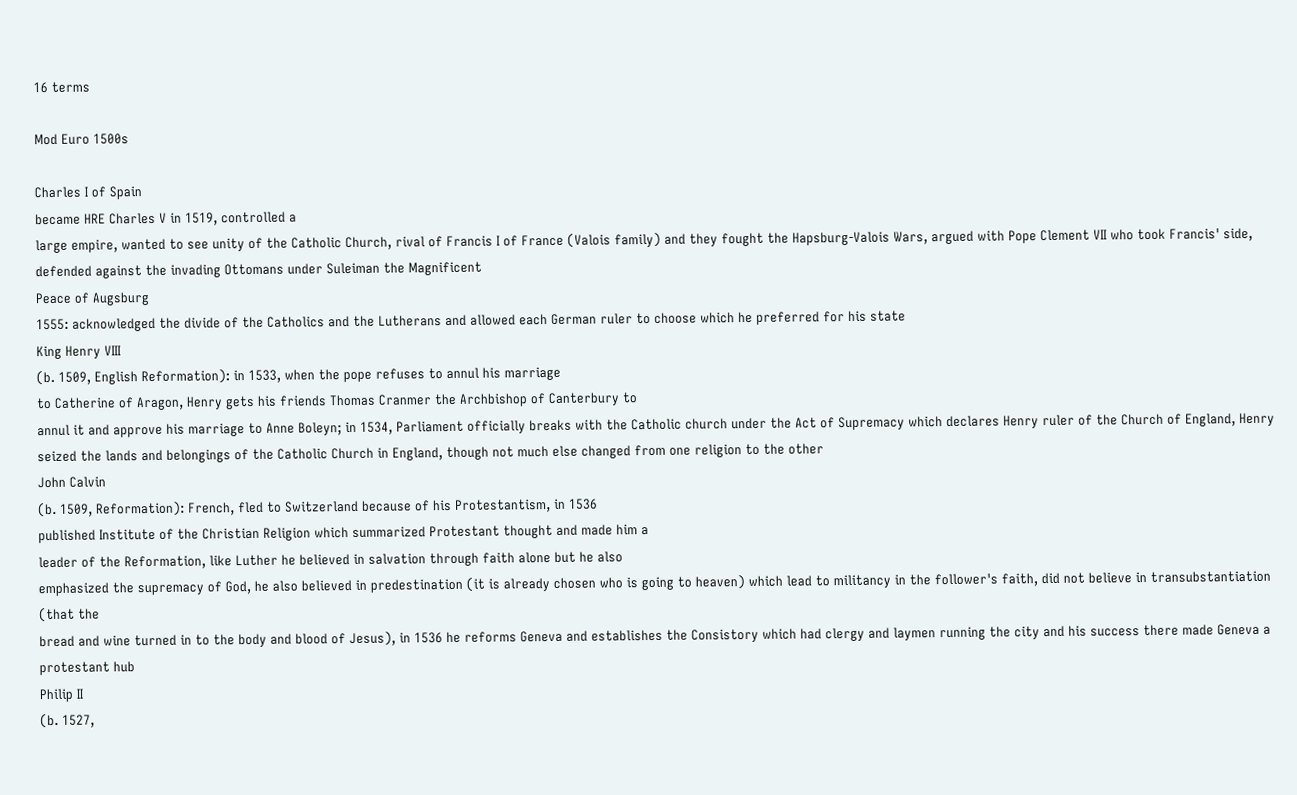16 terms

Mod Euro 1500s

Charles I of Spain
became HRE Charles V in 1519, controlled a
large empire, wanted to see unity of the Catholic Church, rival of Francis I of France (Valois family) and they fought the Hapsburg-Valois Wars, argued with Pope Clement VII who took Francis' side,
defended against the invading Ottomans under Suleiman the Magnificent
Peace of Augsburg
1555: acknowledged the divide of the Catholics and the Lutherans and allowed each German ruler to choose which he preferred for his state
King Henry VIII
(b. 1509, English Reformation): in 1533, when the pope refuses to annul his marriage
to Catherine of Aragon, Henry gets his friends Thomas Cranmer the Archbishop of Canterbury to
annul it and approve his marriage to Anne Boleyn; in 1534, Parliament officially breaks with the Catholic church under the Act of Supremacy which declares Henry ruler of the Church of England, Henry seized the lands and belongings of the Catholic Church in England, though not much else changed from one religion to the other
John Calvin
(b. 1509, Reformation): French, fled to Switzerland because of his Protestantism, in 1536
published Institute of the Christian Religion which summarized Protestant thought and made him a
leader of the Reformation, like Luther he believed in salvation through faith alone but he also
emphasized the supremacy of God, he also believed in predestination (it is already chosen who is going to heaven) which lead to militancy in the follower's faith, did not believe in transubstantiation (that the
bread and wine turned in to the body and blood of Jesus), in 1536 he reforms Geneva and establishes the Consistory which had clergy and laymen running the city and his success there made Geneva a protestant hub
Philip II
(b. 1527,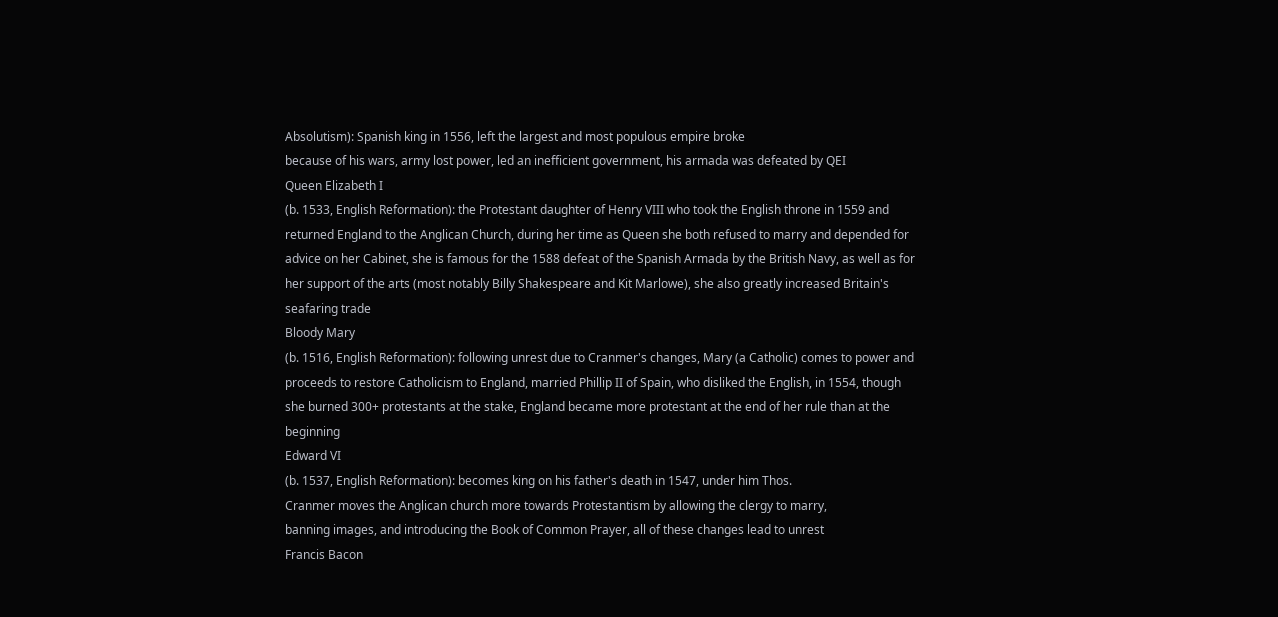Absolutism): Spanish king in 1556, left the largest and most populous empire broke
because of his wars, army lost power, led an inefficient government, his armada was defeated by QEI
Queen Elizabeth I
(b. 1533, English Reformation): the Protestant daughter of Henry VIII who took the English throne in 1559 and returned England to the Anglican Church, during her time as Queen she both refused to marry and depended for advice on her Cabinet, she is famous for the 1588 defeat of the Spanish Armada by the British Navy, as well as for her support of the arts (most notably Billy Shakespeare and Kit Marlowe), she also greatly increased Britain's seafaring trade
Bloody Mary
(b. 1516, English Reformation): following unrest due to Cranmer's changes, Mary (a Catholic) comes to power and proceeds to restore Catholicism to England, married Phillip II of Spain, who disliked the English, in 1554, though she burned 300+ protestants at the stake, England became more protestant at the end of her rule than at the beginning
Edward VI
(b. 1537, English Reformation): becomes king on his father's death in 1547, under him Thos.
Cranmer moves the Anglican church more towards Protestantism by allowing the clergy to marry,
banning images, and introducing the Book of Common Prayer, all of these changes lead to unrest
Francis Bacon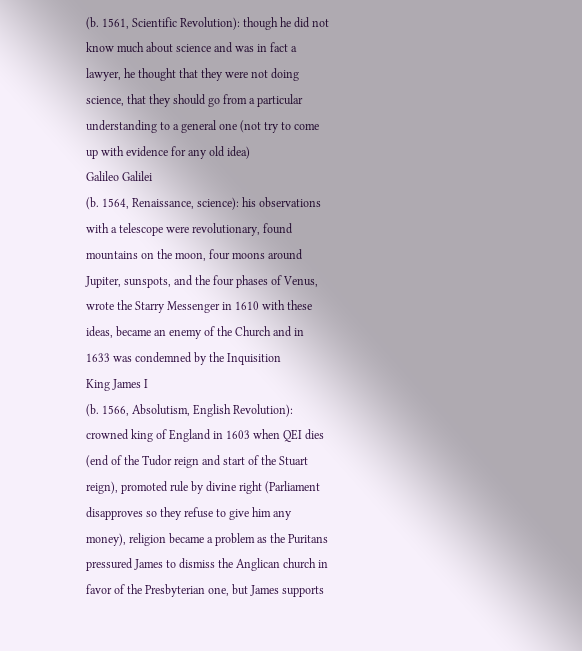(b. 1561, Scientific Revolution): though he did not know much about science and was in fact a lawyer, he thought that they were not doing science, that they should go from a particular understanding to a general one (not try to come up with evidence for any old idea)
Galileo Galilei
(b. 1564, Renaissance, science): his observations with a telescope were revolutionary, found mountains on the moon, four moons around Jupiter, sunspots, and the four phases of Venus, wrote the Starry Messenger in 1610 with these ideas, became an enemy of the Church and in 1633 was condemned by the Inquisition
King James I
(b. 1566, Absolutism, English Revolution): crowned king of England in 1603 when QEI dies (end of the Tudor reign and start of the Stuart reign), promoted rule by divine right (Parliament disapproves so they refuse to give him any money), religion became a problem as the Puritans pressured James to dismiss the Anglican church in favor of the Presbyterian one, but James supports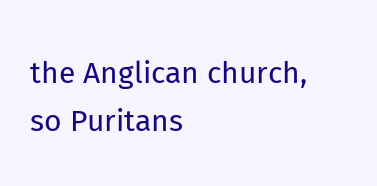the Anglican church, so Puritans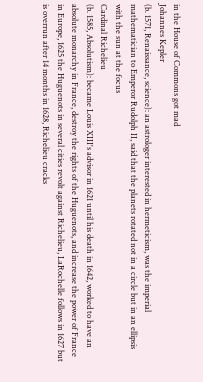in the House of Commons got mad
Johannes Kepler
(b. 1571, Renaissance, science): an astrologer interested in hermeticism, was the imperial mathematician to Emperor Rudolph II, said that the planets rotated not in a circle but in an ellipsis with the sun at the focus
Cardinal Richelieu
(b. 1585, Absolutism): became Louis XIII's advisor in 1621 until his death in 1642, worked to have an absolute monarchy in France, destroy the rights of the Huguenots, and increase the power of France in Europe, 1625 the Huguenots in several cities revolt against Richelieu, LaRochelle follows in 1627 but is overrun after 14 months in 1628, Richelieu cracks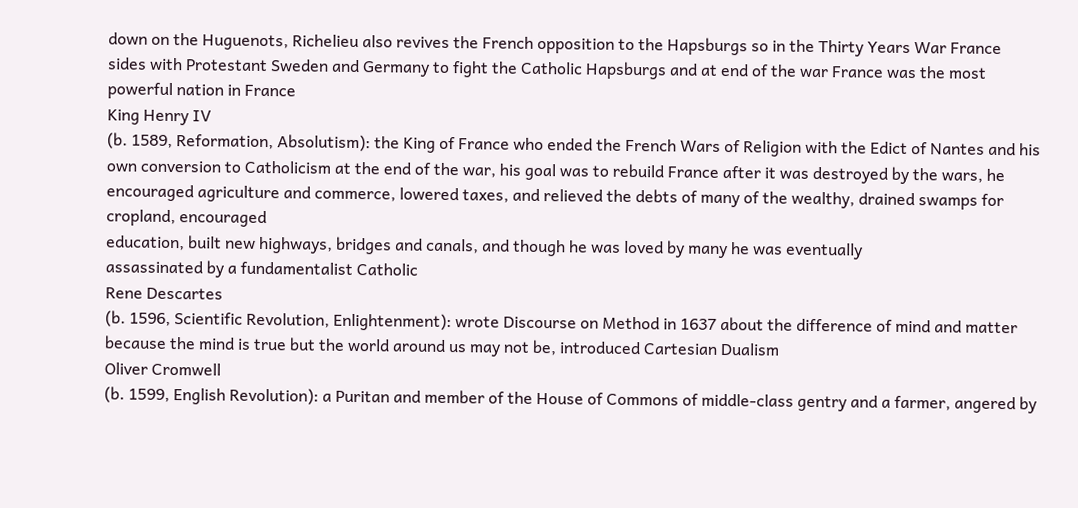down on the Huguenots, Richelieu also revives the French opposition to the Hapsburgs so in the Thirty Years War France sides with Protestant Sweden and Germany to fight the Catholic Hapsburgs and at end of the war France was the most powerful nation in France
King Henry IV
(b. 1589, Reformation, Absolutism): the King of France who ended the French Wars of Religion with the Edict of Nantes and his own conversion to Catholicism at the end of the war, his goal was to rebuild France after it was destroyed by the wars, he encouraged agriculture and commerce, lowered taxes, and relieved the debts of many of the wealthy, drained swamps for cropland, encouraged
education, built new highways, bridges and canals, and though he was loved by many he was eventually
assassinated by a fundamentalist Catholic
Rene Descartes
(b. 1596, Scientific Revolution, Enlightenment): wrote Discourse on Method in 1637 about the difference of mind and matter because the mind is true but the world around us may not be, introduced Cartesian Dualism
Oliver Cromwell
(b. 1599, English Revolution): a Puritan and member of the House of Commons of middle-class gentry and a farmer, angered by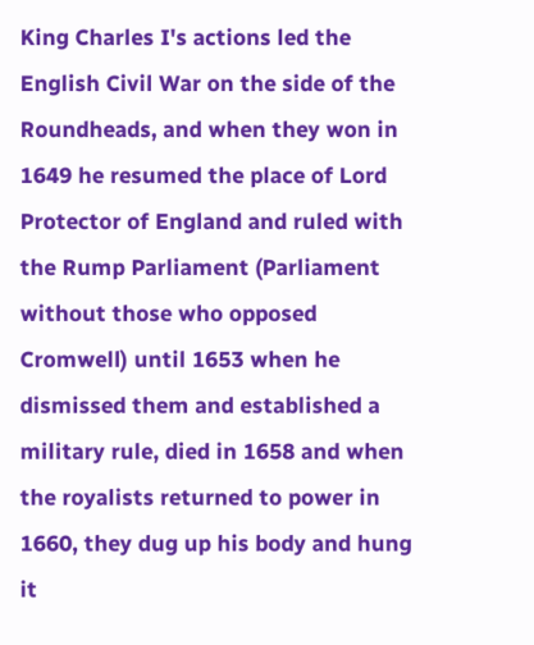King Charles I's actions led the English Civil War on the side of the Roundheads, and when they won in 1649 he resumed the place of Lord Protector of England and ruled with the Rump Parliament (Parliament without those who opposed Cromwell) until 1653 when he dismissed them and established a military rule, died in 1658 and when the royalists returned to power in 1660, they dug up his body and hung it